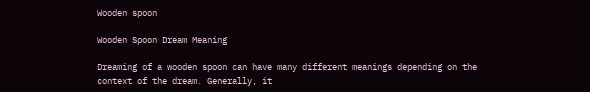Wooden spoon

Wooden Spoon Dream Meaning

Dreaming of a wooden spoon can have many different meanings depending on the context of the dream. Generally, it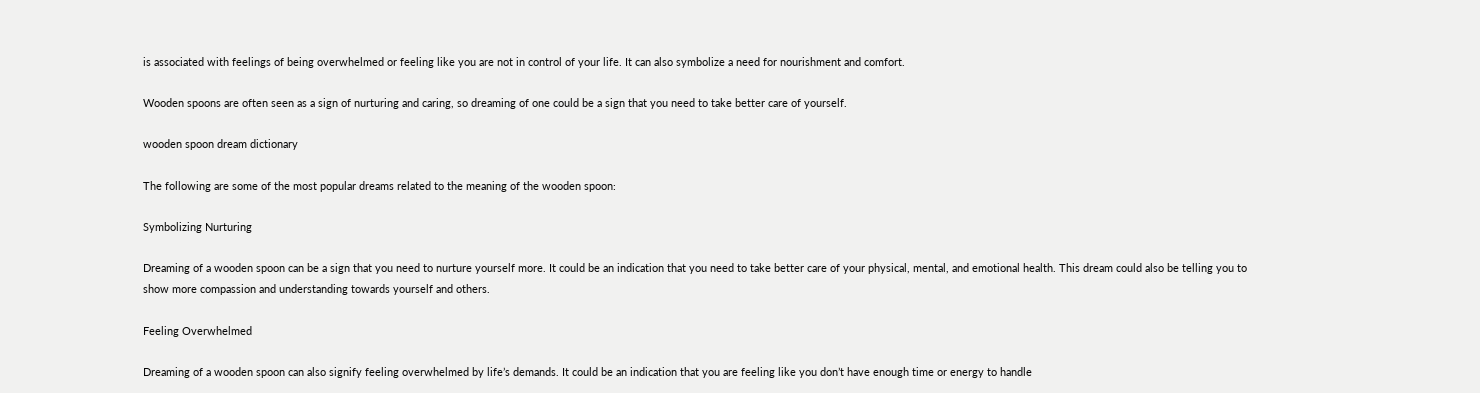is associated with feelings of being overwhelmed or feeling like you are not in control of your life. It can also symbolize a need for nourishment and comfort.

Wooden spoons are often seen as a sign of nurturing and caring, so dreaming of one could be a sign that you need to take better care of yourself.

wooden spoon dream dictionary

The following are some of the most popular dreams related to the meaning of the wooden spoon:

Symbolizing Nurturing

Dreaming of a wooden spoon can be a sign that you need to nurture yourself more. It could be an indication that you need to take better care of your physical, mental, and emotional health. This dream could also be telling you to show more compassion and understanding towards yourself and others.

Feeling Overwhelmed

Dreaming of a wooden spoon can also signify feeling overwhelmed by life’s demands. It could be an indication that you are feeling like you don’t have enough time or energy to handle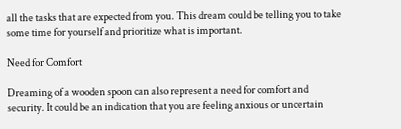all the tasks that are expected from you. This dream could be telling you to take some time for yourself and prioritize what is important.

Need for Comfort

Dreaming of a wooden spoon can also represent a need for comfort and security. It could be an indication that you are feeling anxious or uncertain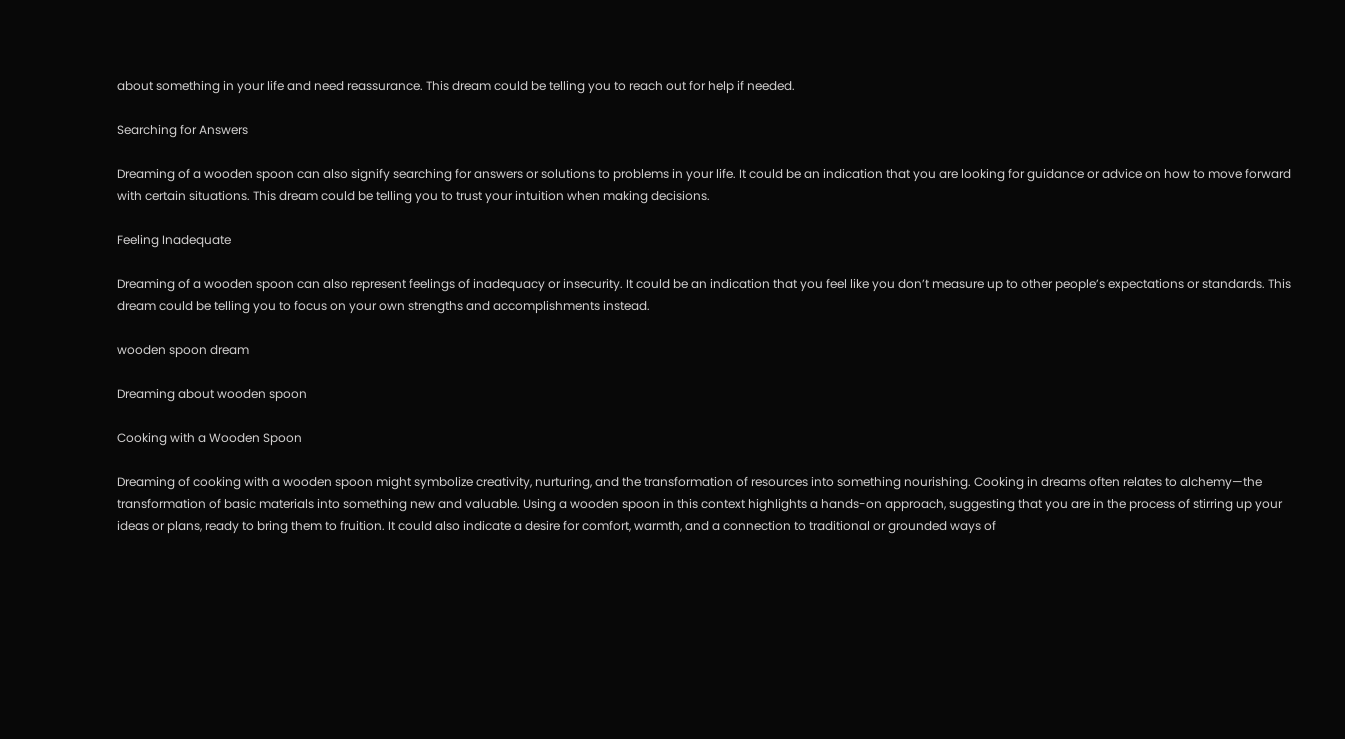about something in your life and need reassurance. This dream could be telling you to reach out for help if needed.

Searching for Answers

Dreaming of a wooden spoon can also signify searching for answers or solutions to problems in your life. It could be an indication that you are looking for guidance or advice on how to move forward with certain situations. This dream could be telling you to trust your intuition when making decisions.

Feeling Inadequate

Dreaming of a wooden spoon can also represent feelings of inadequacy or insecurity. It could be an indication that you feel like you don’t measure up to other people’s expectations or standards. This dream could be telling you to focus on your own strengths and accomplishments instead.

wooden spoon dream

Dreaming about wooden spoon

Cooking with a Wooden Spoon

Dreaming of cooking with a wooden spoon might symbolize creativity, nurturing, and the transformation of resources into something nourishing. Cooking in dreams often relates to alchemy—the transformation of basic materials into something new and valuable. Using a wooden spoon in this context highlights a hands-on approach, suggesting that you are in the process of stirring up your ideas or plans, ready to bring them to fruition. It could also indicate a desire for comfort, warmth, and a connection to traditional or grounded ways of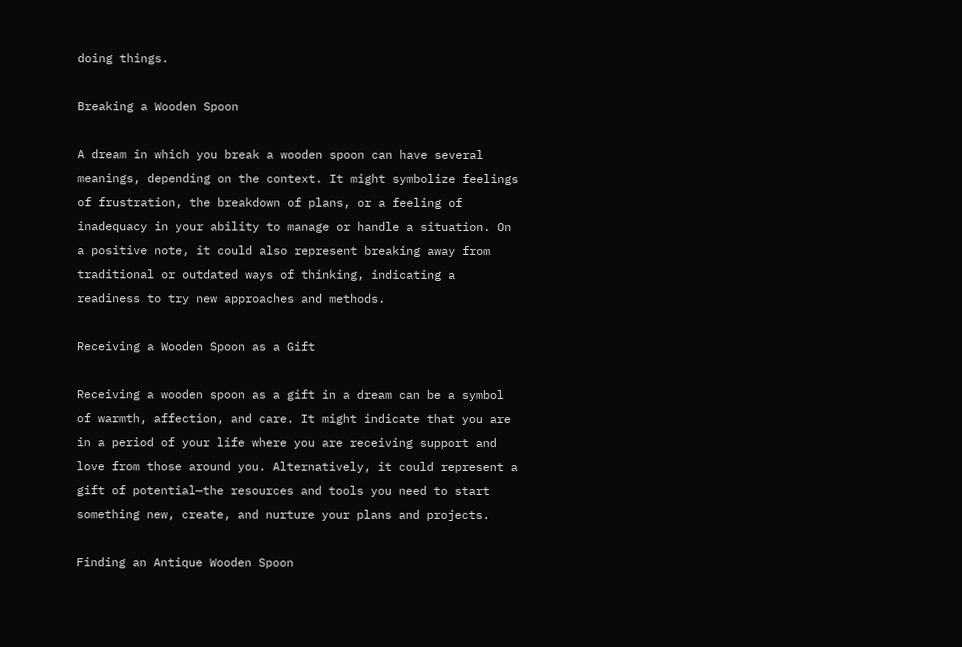doing things.

Breaking a Wooden Spoon

A dream in which you break a wooden spoon can have several meanings, depending on the context. It might symbolize feelings of frustration, the breakdown of plans, or a feeling of inadequacy in your ability to manage or handle a situation. On a positive note, it could also represent breaking away from traditional or outdated ways of thinking, indicating a readiness to try new approaches and methods.

Receiving a Wooden Spoon as a Gift

Receiving a wooden spoon as a gift in a dream can be a symbol of warmth, affection, and care. It might indicate that you are in a period of your life where you are receiving support and love from those around you. Alternatively, it could represent a gift of potential—the resources and tools you need to start something new, create, and nurture your plans and projects.

Finding an Antique Wooden Spoon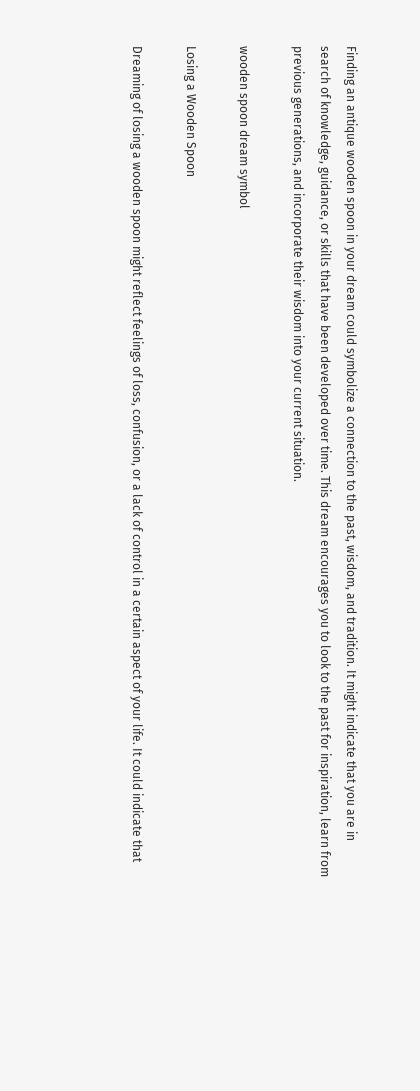Finding an antique wooden spoon in your dream could symbolize a connection to the past, wisdom, and tradition. It might indicate that you are in search of knowledge, guidance, or skills that have been developed over time. This dream encourages you to look to the past for inspiration, learn from previous generations, and incorporate their wisdom into your current situation.

wooden spoon dream symbol

Losing a Wooden Spoon

Dreaming of losing a wooden spoon might reflect feelings of loss, confusion, or a lack of control in a certain aspect of your life. It could indicate that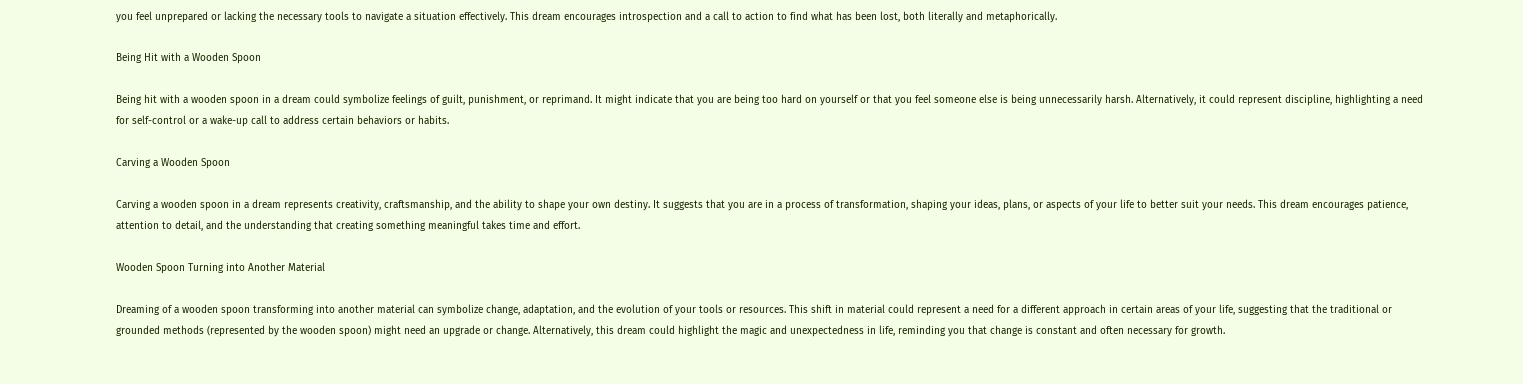you feel unprepared or lacking the necessary tools to navigate a situation effectively. This dream encourages introspection and a call to action to find what has been lost, both literally and metaphorically.

Being Hit with a Wooden Spoon

Being hit with a wooden spoon in a dream could symbolize feelings of guilt, punishment, or reprimand. It might indicate that you are being too hard on yourself or that you feel someone else is being unnecessarily harsh. Alternatively, it could represent discipline, highlighting a need for self-control or a wake-up call to address certain behaviors or habits.

Carving a Wooden Spoon

Carving a wooden spoon in a dream represents creativity, craftsmanship, and the ability to shape your own destiny. It suggests that you are in a process of transformation, shaping your ideas, plans, or aspects of your life to better suit your needs. This dream encourages patience, attention to detail, and the understanding that creating something meaningful takes time and effort.

Wooden Spoon Turning into Another Material

Dreaming of a wooden spoon transforming into another material can symbolize change, adaptation, and the evolution of your tools or resources. This shift in material could represent a need for a different approach in certain areas of your life, suggesting that the traditional or grounded methods (represented by the wooden spoon) might need an upgrade or change. Alternatively, this dream could highlight the magic and unexpectedness in life, reminding you that change is constant and often necessary for growth.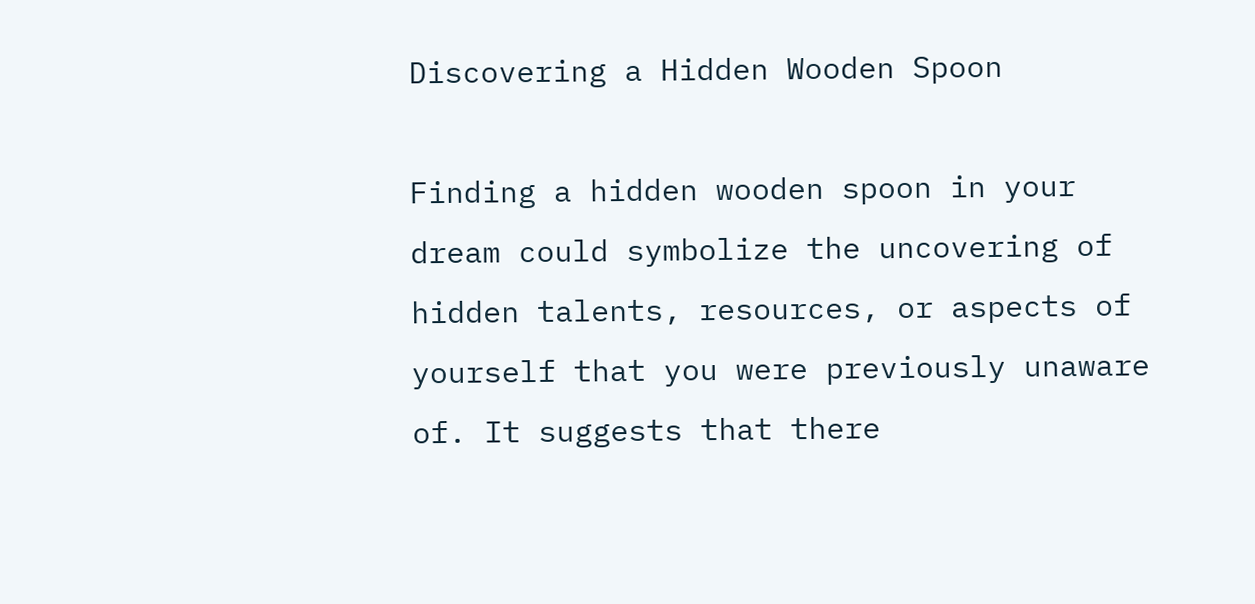Discovering a Hidden Wooden Spoon

Finding a hidden wooden spoon in your dream could symbolize the uncovering of hidden talents, resources, or aspects of yourself that you were previously unaware of. It suggests that there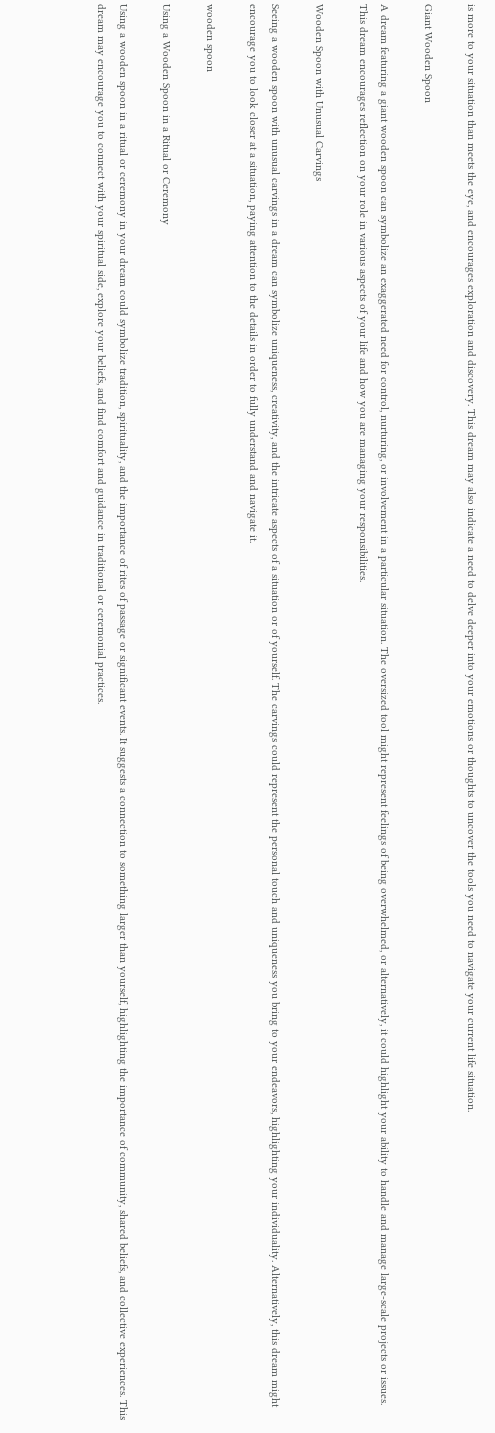is more to your situation than meets the eye, and encourages exploration and discovery. This dream may also indicate a need to delve deeper into your emotions or thoughts to uncover the tools you need to navigate your current life situation.

Giant Wooden Spoon

A dream featuring a giant wooden spoon can symbolize an exaggerated need for control, nurturing, or involvement in a particular situation. The oversized tool might represent feelings of being overwhelmed, or alternatively, it could highlight your ability to handle and manage large-scale projects or issues. This dream encourages reflection on your role in various aspects of your life and how you are managing your responsibilities.

Wooden Spoon with Unusual Carvings

Seeing a wooden spoon with unusual carvings in a dream can symbolize uniqueness, creativity, and the intricate aspects of a situation or of yourself. The carvings could represent the personal touch and uniqueness you bring to your endeavors, highlighting your individuality. Alternatively, this dream might encourage you to look closer at a situation, paying attention to the details in order to fully understand and navigate it.

wooden spoon

Using a Wooden Spoon in a Ritual or Ceremony

Using a wooden spoon in a ritual or ceremony in your dream could symbolize tradition, spirituality, and the importance of rites of passage or significant events. It suggests a connection to something larger than yourself, highlighting the importance of community, shared beliefs, and collective experiences. This dream may encourage you to connect with your spiritual side, explore your beliefs, and find comfort and guidance in traditional or ceremonial practices.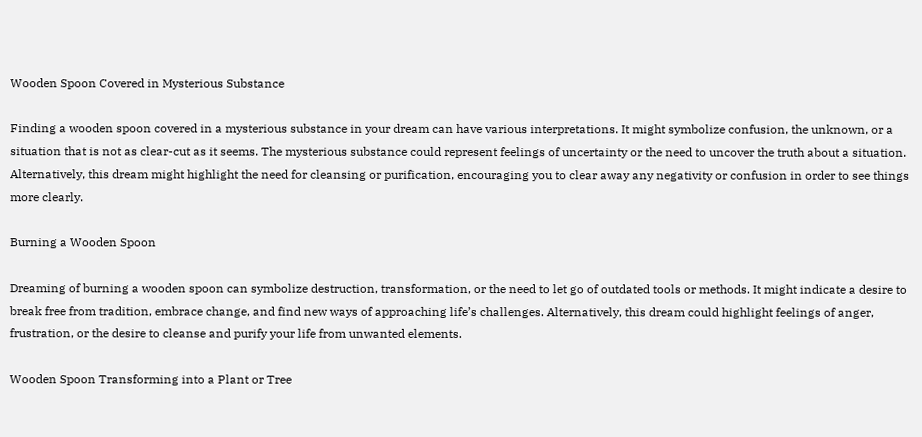Wooden Spoon Covered in Mysterious Substance

Finding a wooden spoon covered in a mysterious substance in your dream can have various interpretations. It might symbolize confusion, the unknown, or a situation that is not as clear-cut as it seems. The mysterious substance could represent feelings of uncertainty or the need to uncover the truth about a situation. Alternatively, this dream might highlight the need for cleansing or purification, encouraging you to clear away any negativity or confusion in order to see things more clearly.

Burning a Wooden Spoon

Dreaming of burning a wooden spoon can symbolize destruction, transformation, or the need to let go of outdated tools or methods. It might indicate a desire to break free from tradition, embrace change, and find new ways of approaching life’s challenges. Alternatively, this dream could highlight feelings of anger, frustration, or the desire to cleanse and purify your life from unwanted elements.

Wooden Spoon Transforming into a Plant or Tree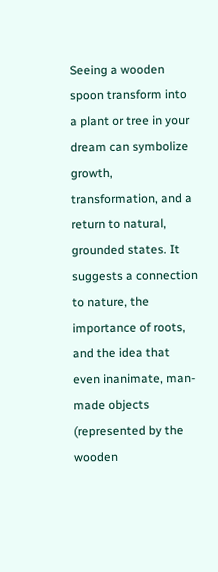Seeing a wooden spoon transform into a plant or tree in your dream can symbolize growth, transformation, and a return to natural, grounded states. It suggests a connection to nature, the importance of roots, and the idea that even inanimate, man-made objects (represented by the wooden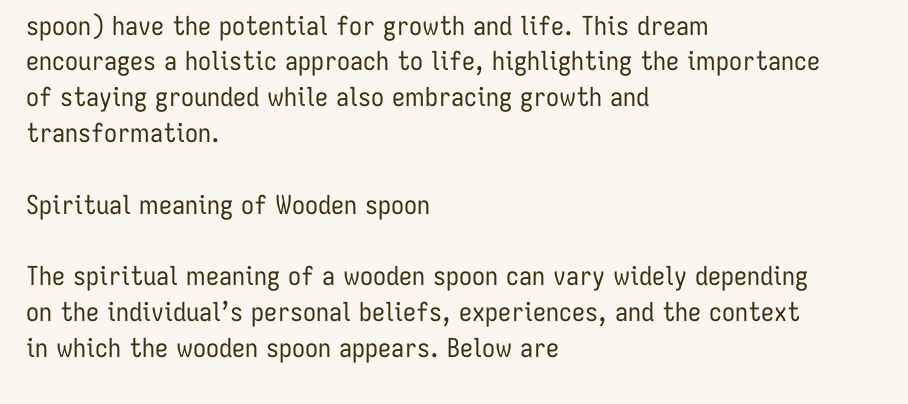spoon) have the potential for growth and life. This dream encourages a holistic approach to life, highlighting the importance of staying grounded while also embracing growth and transformation.

Spiritual meaning of Wooden spoon

The spiritual meaning of a wooden spoon can vary widely depending on the individual’s personal beliefs, experiences, and the context in which the wooden spoon appears. Below are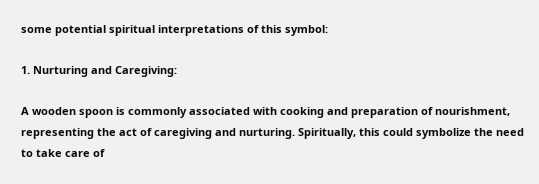some potential spiritual interpretations of this symbol:

1. Nurturing and Caregiving:

A wooden spoon is commonly associated with cooking and preparation of nourishment, representing the act of caregiving and nurturing. Spiritually, this could symbolize the need to take care of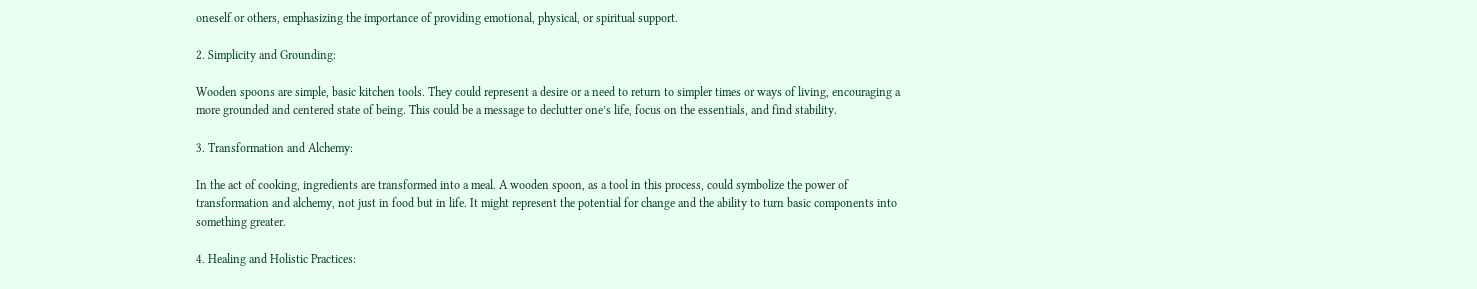oneself or others, emphasizing the importance of providing emotional, physical, or spiritual support.

2. Simplicity and Grounding:

Wooden spoons are simple, basic kitchen tools. They could represent a desire or a need to return to simpler times or ways of living, encouraging a more grounded and centered state of being. This could be a message to declutter one’s life, focus on the essentials, and find stability.

3. Transformation and Alchemy:

In the act of cooking, ingredients are transformed into a meal. A wooden spoon, as a tool in this process, could symbolize the power of transformation and alchemy, not just in food but in life. It might represent the potential for change and the ability to turn basic components into something greater.

4. Healing and Holistic Practices: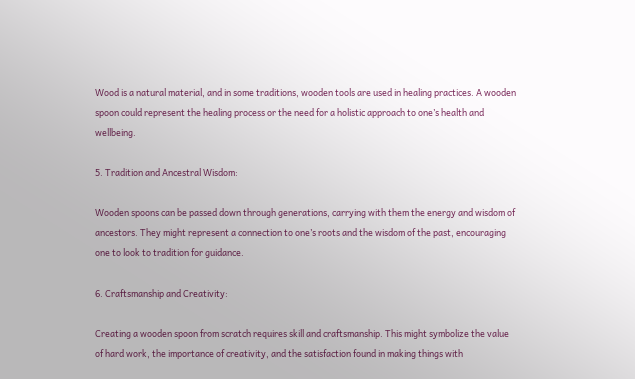Wood is a natural material, and in some traditions, wooden tools are used in healing practices. A wooden spoon could represent the healing process or the need for a holistic approach to one’s health and wellbeing.

5. Tradition and Ancestral Wisdom:

Wooden spoons can be passed down through generations, carrying with them the energy and wisdom of ancestors. They might represent a connection to one’s roots and the wisdom of the past, encouraging one to look to tradition for guidance.

6. Craftsmanship and Creativity:

Creating a wooden spoon from scratch requires skill and craftsmanship. This might symbolize the value of hard work, the importance of creativity, and the satisfaction found in making things with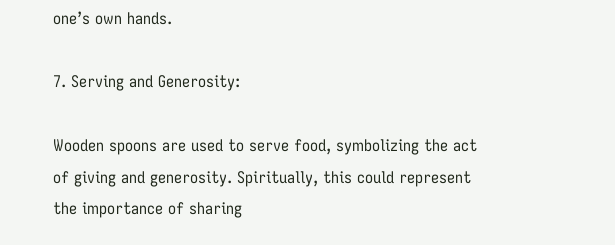one’s own hands.

7. Serving and Generosity:

Wooden spoons are used to serve food, symbolizing the act of giving and generosity. Spiritually, this could represent the importance of sharing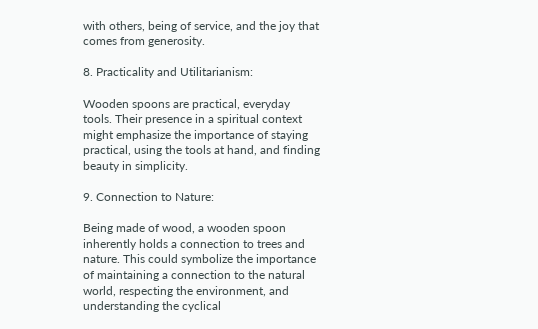with others, being of service, and the joy that comes from generosity.

8. Practicality and Utilitarianism:

Wooden spoons are practical, everyday tools. Their presence in a spiritual context might emphasize the importance of staying practical, using the tools at hand, and finding beauty in simplicity.

9. Connection to Nature:

Being made of wood, a wooden spoon inherently holds a connection to trees and nature. This could symbolize the importance of maintaining a connection to the natural world, respecting the environment, and understanding the cyclical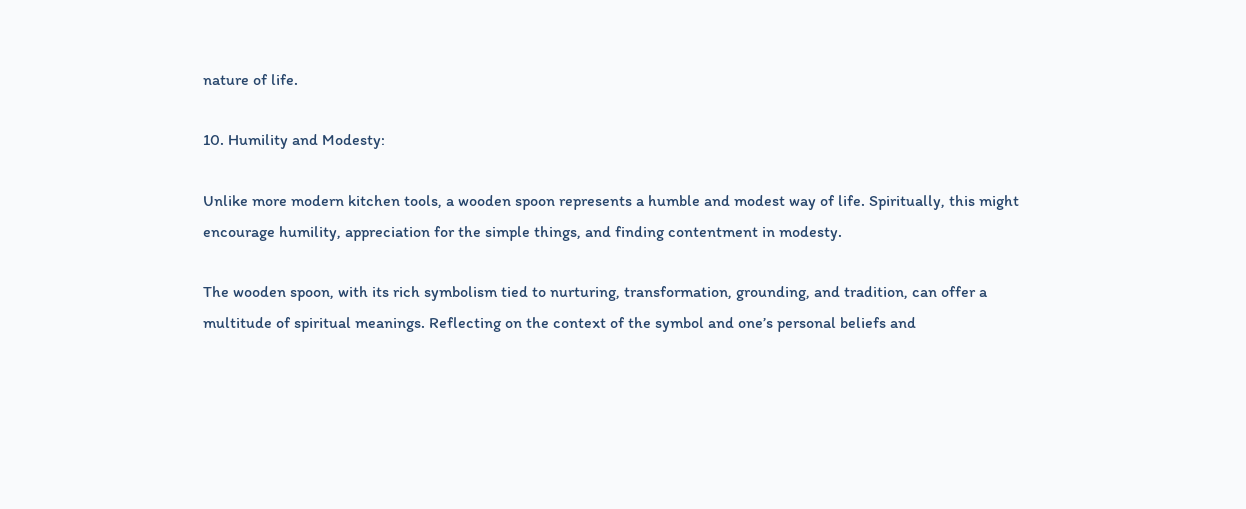nature of life.

10. Humility and Modesty:

Unlike more modern kitchen tools, a wooden spoon represents a humble and modest way of life. Spiritually, this might encourage humility, appreciation for the simple things, and finding contentment in modesty.

The wooden spoon, with its rich symbolism tied to nurturing, transformation, grounding, and tradition, can offer a multitude of spiritual meanings. Reflecting on the context of the symbol and one’s personal beliefs and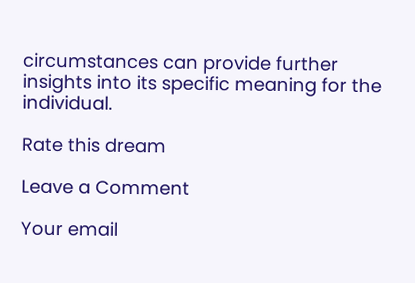circumstances can provide further insights into its specific meaning for the individual.

Rate this dream

Leave a Comment

Your email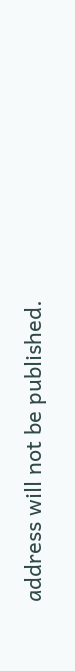address will not be published.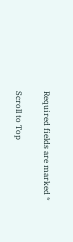Required fields are marked *

Scroll to Top